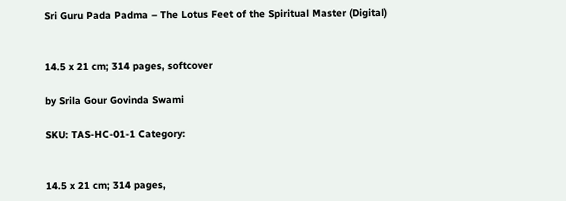Sri Guru Pada Padma – The Lotus Feet of the Spiritual Master (Digital)


14.5 x 21 cm; 314 pages, softcover

by Srila Gour Govinda Swami

SKU: TAS-HC-01-1 Category:


14.5 x 21 cm; 314 pages,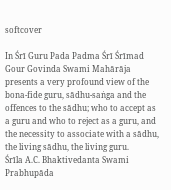softcover

In Śrī Guru Pada Padma Śrī Śrīmad Gour Govinda Swami Mahārāja presents a very profound view of the bona-fide guru, sādhu-saṅga and the offences to the sādhu; who to accept as a guru and who to reject as a guru, and the necessity to associate with a sādhu, the living sādhu, the living guru.
Śrīla A.C. Bhaktivedanta Swami Prabhupāda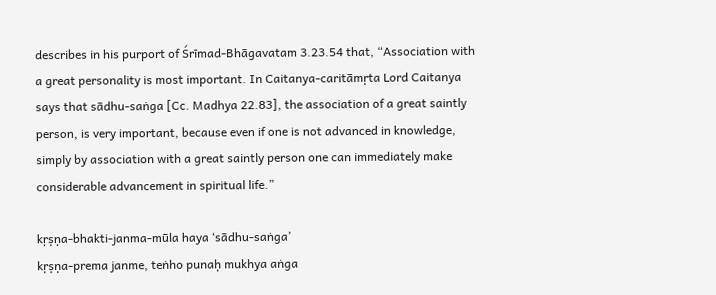describes in his purport of Śrīmad-Bhāgavatam 3.23.54 that, “Association with a great personality is most important. In Caitanya-caritāmṛta Lord Caitanya says that sādhu-saṅga [Cc. Madhya 22.83], the association of a great saintly person, is very important, because even if one is not advanced in knowledge, simply by association with a great saintly person one can immediately make considerable advancement in spiritual life.”

kṛṣṇa-bhakti-janma-mūla haya ‘sādhu-saṅga’
kṛṣṇa-prema janme, teṅho punaḥ mukhya aṅga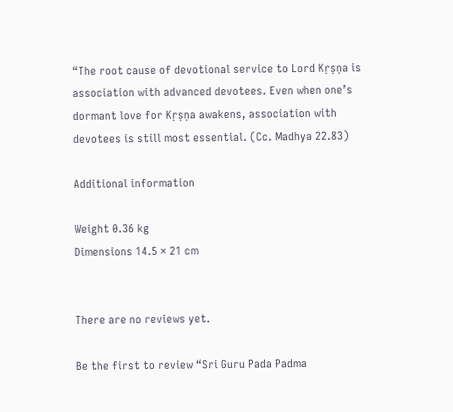“The root cause of devotional service to Lord Kṛṣṇa is association with advanced devotees. Even when one’s dormant love for Kṛṣṇa awakens, association with devotees is still most essential. (Cc. Madhya 22.83)

Additional information

Weight 0.36 kg
Dimensions 14.5 × 21 cm


There are no reviews yet.

Be the first to review “Sri Guru Pada Padma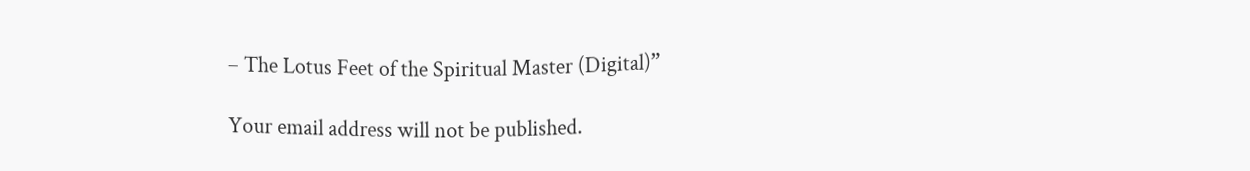– The Lotus Feet of the Spiritual Master (Digital)”

Your email address will not be published.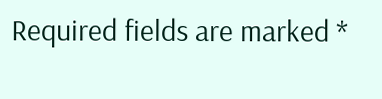Required fields are marked *